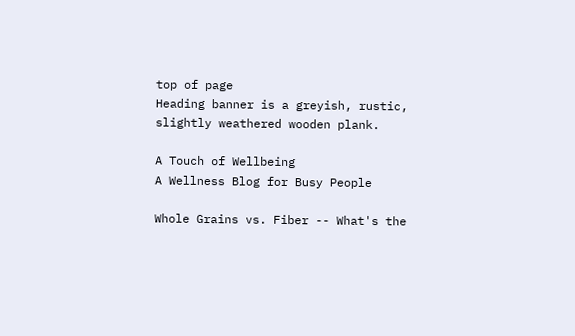top of page
Heading banner is a greyish, rustic, slightly weathered wooden plank.

A Touch of Wellbeing
A Wellness Blog for Busy People

Whole Grains vs. Fiber -- What's the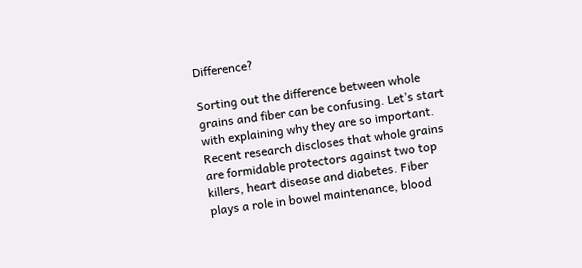Difference?

Sorting out the difference between whole grains and fiber can be confusing. Let’s start with explaining why they are so important. Recent research discloses that whole grains are formidable protectors against two top killers, heart disease and diabetes. Fiber plays a role in bowel maintenance, blood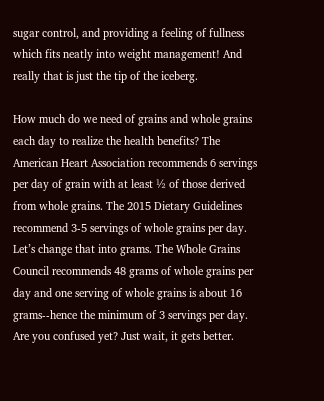sugar control, and providing a feeling of fullness which fits neatly into weight management! And really that is just the tip of the iceberg.

How much do we need of grains and whole grains each day to realize the health benefits? The American Heart Association recommends 6 servings per day of grain with at least ½ of those derived from whole grains. The 2015 Dietary Guidelines recommend 3-5 servings of whole grains per day. Let’s change that into grams. The Whole Grains Council recommends 48 grams of whole grains per day and one serving of whole grains is about 16 grams--hence the minimum of 3 servings per day. Are you confused yet? Just wait, it gets better.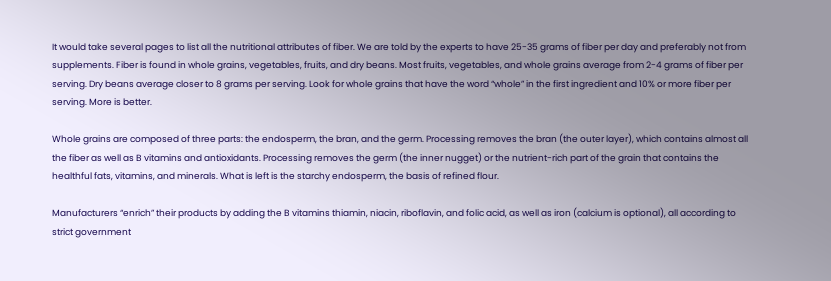It would take several pages to list all the nutritional attributes of fiber. We are told by the experts to have 25-35 grams of fiber per day and preferably not from supplements. Fiber is found in whole grains, vegetables, fruits, and dry beans. Most fruits, vegetables, and whole grains average from 2-4 grams of fiber per serving. Dry beans average closer to 8 grams per serving. Look for whole grains that have the word “whole” in the first ingredient and 10% or more fiber per serving. More is better.

Whole grains are composed of three parts: the endosperm, the bran, and the germ. Processing removes the bran (the outer layer), which contains almost all the fiber as well as B vitamins and antioxidants. Processing removes the germ (the inner nugget) or the nutrient-rich part of the grain that contains the healthful fats, vitamins, and minerals. What is left is the starchy endosperm, the basis of refined flour.

Manufacturers “enrich” their products by adding the B vitamins thiamin, niacin, riboflavin, and folic acid, as well as iron (calcium is optional), all according to strict government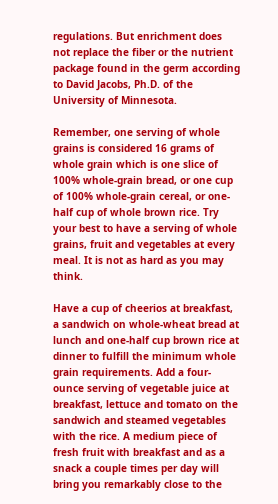regulations. But enrichment does not replace the fiber or the nutrient package found in the germ according to David Jacobs, Ph.D. of the University of Minnesota.

Remember, one serving of whole grains is considered 16 grams of whole grain which is one slice of 100% whole-grain bread, or one cup of 100% whole-grain cereal, or one-half cup of whole brown rice. Try your best to have a serving of whole grains, fruit and vegetables at every meal. It is not as hard as you may think.

Have a cup of cheerios at breakfast, a sandwich on whole-wheat bread at lunch and one-half cup brown rice at dinner to fulfill the minimum whole grain requirements. Add a four-ounce serving of vegetable juice at breakfast, lettuce and tomato on the sandwich and steamed vegetables with the rice. A medium piece of fresh fruit with breakfast and as a snack a couple times per day will bring you remarkably close to the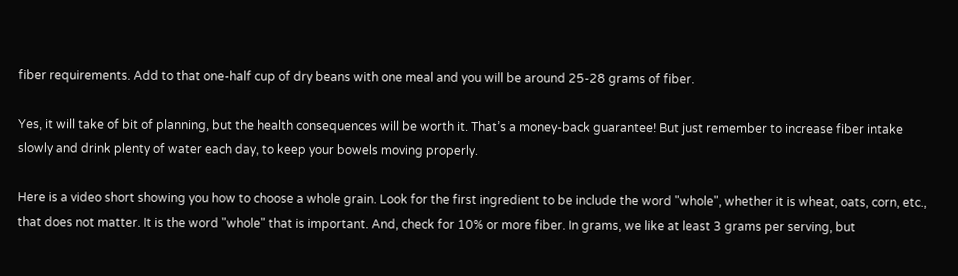fiber requirements. Add to that one-half cup of dry beans with one meal and you will be around 25-28 grams of fiber.

Yes, it will take of bit of planning, but the health consequences will be worth it. That’s a money-back guarantee! But just remember to increase fiber intake slowly and drink plenty of water each day, to keep your bowels moving properly.

Here is a video short showing you how to choose a whole grain. Look for the first ingredient to be include the word "whole", whether it is wheat, oats, corn, etc., that does not matter. It is the word "whole" that is important. And, check for 10% or more fiber. In grams, we like at least 3 grams per serving, but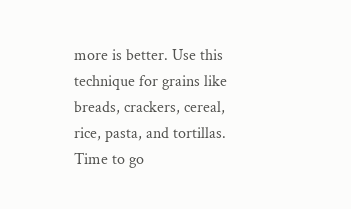more is better. Use this technique for grains like breads, crackers, cereal, rice, pasta, and tortillas. Time to go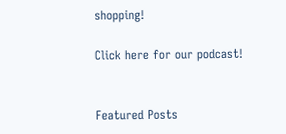shopping!

Click here for our podcast!


Featured Posts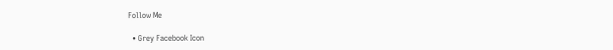Follow Me

  • Grey Facebook Icon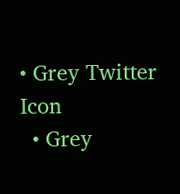• Grey Twitter Icon
  • Grey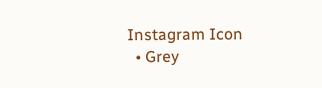Instagram Icon
  • Grey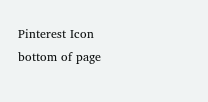Pinterest Icon
bottom of page